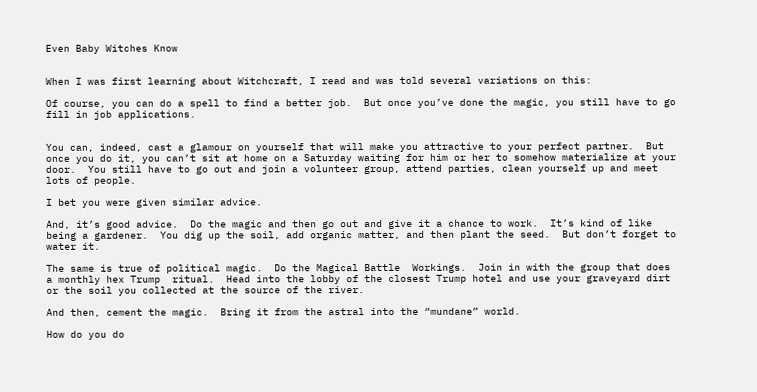Even Baby Witches Know


When I was first learning about Witchcraft, I read and was told several variations on this:

Of course, you can do a spell to find a better job.  But once you’ve done the magic, you still have to go fill in job applications.


You can, indeed, cast a glamour on yourself that will make you attractive to your perfect partner.  But once you do it, you can’t sit at home on a Saturday waiting for him or her to somehow materialize at your door.  You still have to go out and join a volunteer group, attend parties, clean yourself up and meet lots of people.

I bet you were given similar advice.

And, it’s good advice.  Do the magic and then go out and give it a chance to work.  It’s kind of like being a gardener.  You dig up the soil, add organic matter, and then plant the seed.  But don’t forget to water it.

The same is true of political magic.  Do the Magical Battle  Workings.  Join in with the group that does a monthly hex Trump  ritual.  Head into the lobby of the closest Trump hotel and use your graveyard dirt or the soil you collected at the source of the river.

And then, cement the magic.  Bring it from the astral into the “mundane” world.

How do you do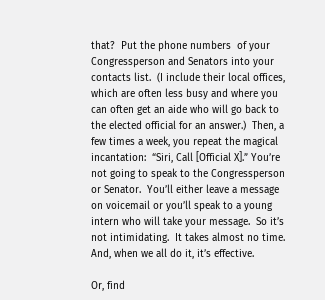that?  Put the phone numbers  of your Congressperson and Senators into your contacts list.  (I include their local offices, which are often less busy and where you can often get an aide who will go back to the elected official for an answer.)  Then, a few times a week, you repeat the magical incantation:  “Siri, Call [Official X].” You’re not going to speak to the Congressperson or Senator.  You’ll either leave a message on voicemail or you’ll speak to a young intern who will take your message.  So it’s not intimidating.  It takes almost no time.  And, when we all do it, it’s effective.

Or, find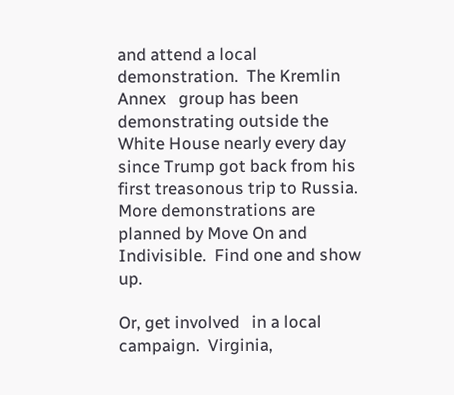and attend a local demonstration.  The Kremlin Annex   group has been demonstrating outside the White House nearly every day since Trump got back from his first treasonous trip to Russia.  More demonstrations are planned by Move On and Indivisible.  Find one and show up.

Or, get involved   in a local campaign.  Virginia,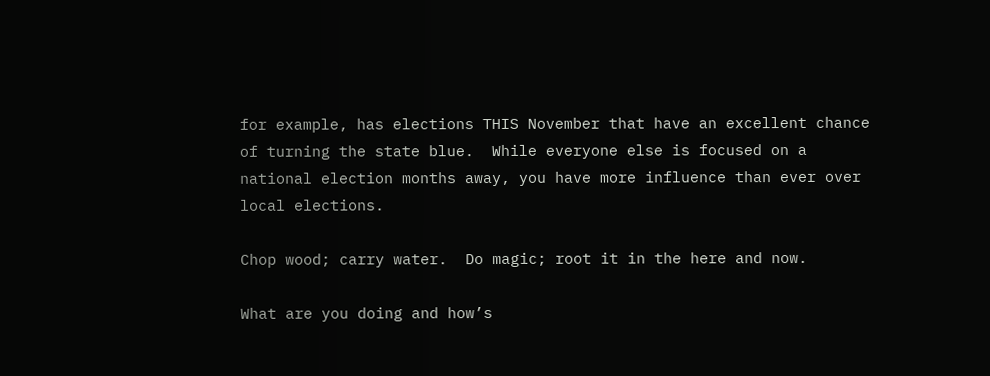for example, has elections THIS November that have an excellent chance of turning the state blue.  While everyone else is focused on a national election months away, you have more influence than ever over local elections.

Chop wood; carry water.  Do magic; root it in the here and now.

What are you doing and how’s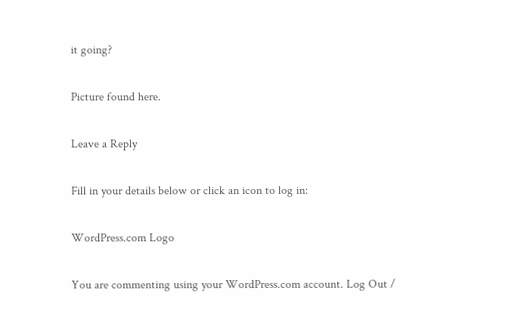it going?

Picture found here.

Leave a Reply

Fill in your details below or click an icon to log in:

WordPress.com Logo

You are commenting using your WordPress.com account. Log Out /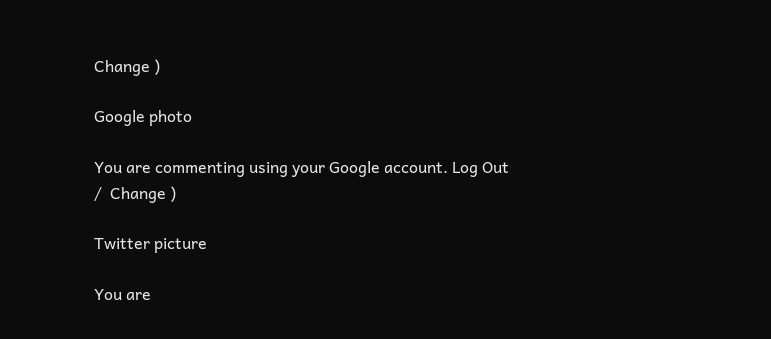Change )

Google photo

You are commenting using your Google account. Log Out /  Change )

Twitter picture

You are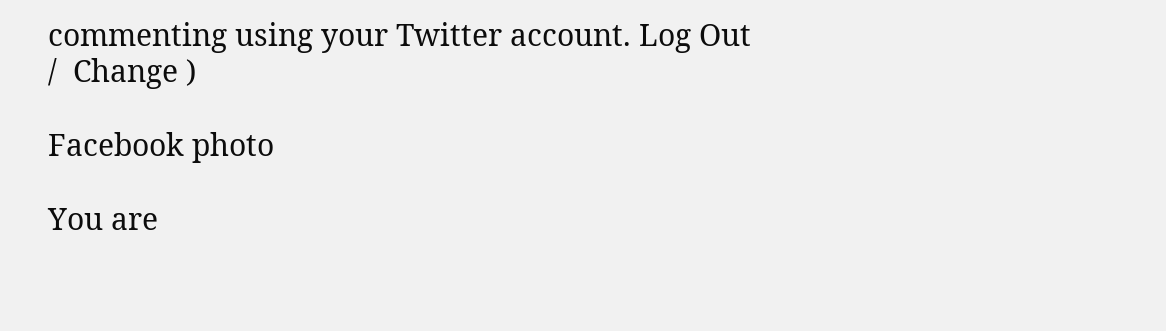commenting using your Twitter account. Log Out /  Change )

Facebook photo

You are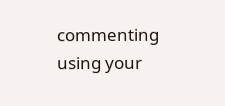commenting using your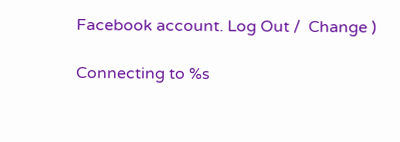Facebook account. Log Out /  Change )

Connecting to %s